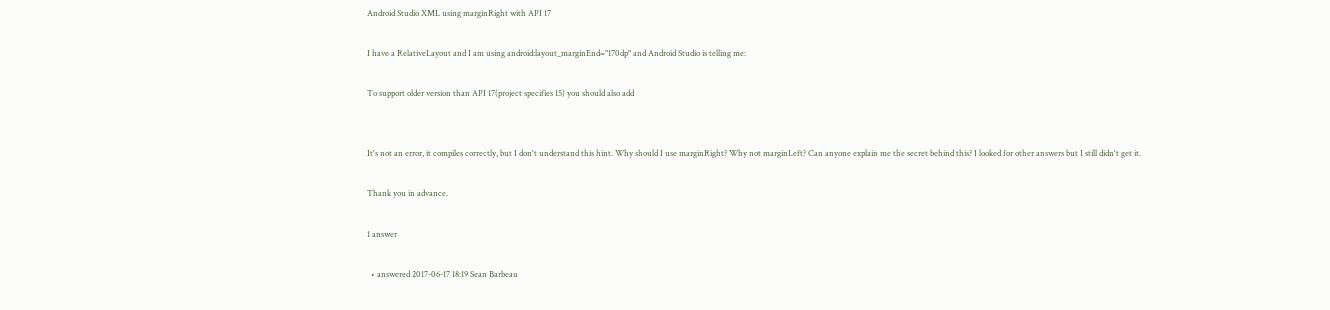Android Studio XML using marginRight with API 17

I have a RelativeLayout and I am using android:layout_marginEnd="170dp" and Android Studio is telling me:

To support older version than API 17(project specifies 15) you should also add


It's not an error, it compiles correctly, but I don't understand this hint. Why should I use marginRight? Why not marginLeft? Can anyone explain me the secret behind this? I looked for other answers but I still didn't get it.

Thank you in advance.

1 answer

  • answered 2017-06-17 18:19 Sean Barbeau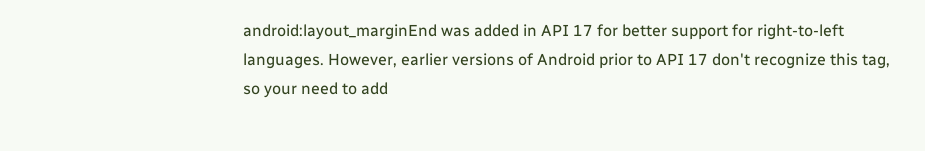android:layout_marginEnd was added in API 17 for better support for right-to-left languages. However, earlier versions of Android prior to API 17 don't recognize this tag, so your need to add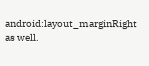android:layout_marginRight as well.